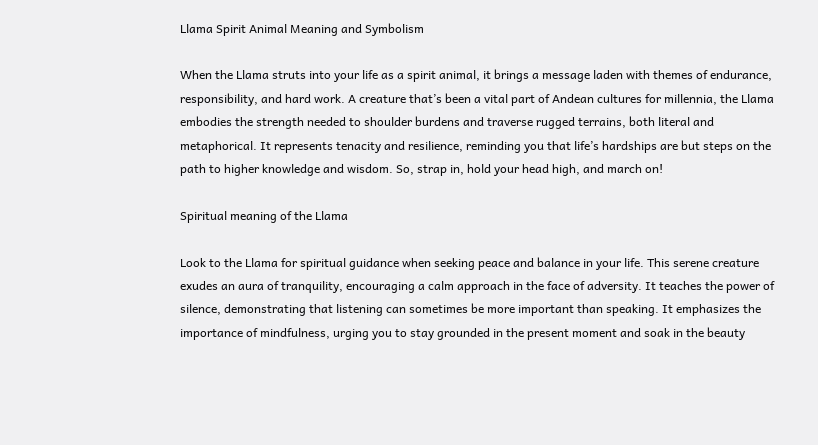Llama Spirit Animal Meaning and Symbolism

When the Llama struts into your life as a spirit animal, it brings a message laden with themes of endurance, responsibility, and hard work. A creature that’s been a vital part of Andean cultures for millennia, the Llama embodies the strength needed to shoulder burdens and traverse rugged terrains, both literal and metaphorical. It represents tenacity and resilience, reminding you that life’s hardships are but steps on the path to higher knowledge and wisdom. So, strap in, hold your head high, and march on!

Spiritual meaning of the Llama

Look to the Llama for spiritual guidance when seeking peace and balance in your life. This serene creature exudes an aura of tranquility, encouraging a calm approach in the face of adversity. It teaches the power of silence, demonstrating that listening can sometimes be more important than speaking. It emphasizes the importance of mindfulness, urging you to stay grounded in the present moment and soak in the beauty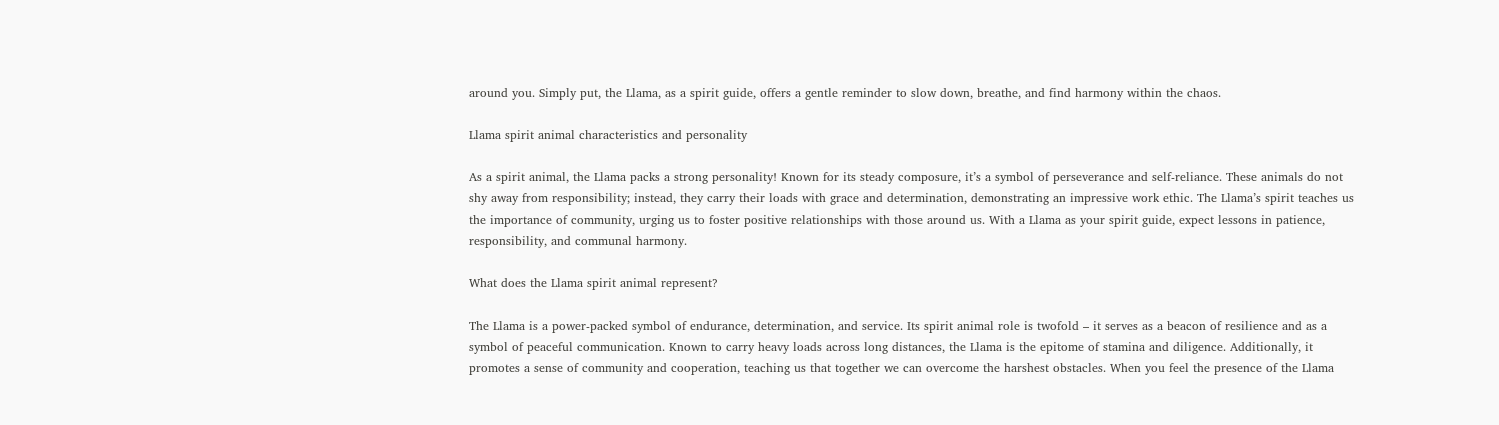around you. Simply put, the Llama, as a spirit guide, offers a gentle reminder to slow down, breathe, and find harmony within the chaos.

Llama spirit animal characteristics and personality

As a spirit animal, the Llama packs a strong personality! Known for its steady composure, it’s a symbol of perseverance and self-reliance. These animals do not shy away from responsibility; instead, they carry their loads with grace and determination, demonstrating an impressive work ethic. The Llama’s spirit teaches us the importance of community, urging us to foster positive relationships with those around us. With a Llama as your spirit guide, expect lessons in patience, responsibility, and communal harmony.

What does the Llama spirit animal represent?

The Llama is a power-packed symbol of endurance, determination, and service. Its spirit animal role is twofold – it serves as a beacon of resilience and as a symbol of peaceful communication. Known to carry heavy loads across long distances, the Llama is the epitome of stamina and diligence. Additionally, it promotes a sense of community and cooperation, teaching us that together we can overcome the harshest obstacles. When you feel the presence of the Llama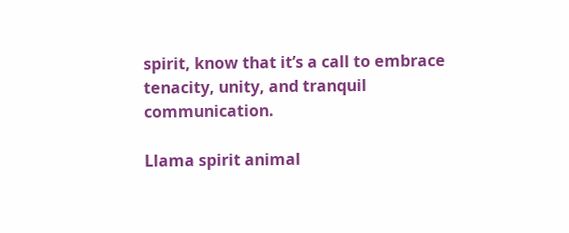spirit, know that it’s a call to embrace tenacity, unity, and tranquil communication.

Llama spirit animal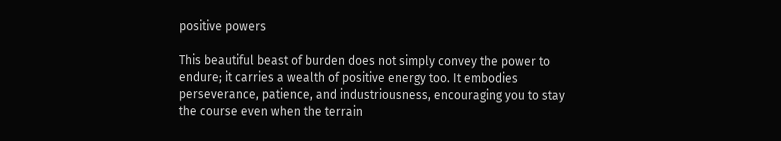positive powers

This beautiful beast of burden does not simply convey the power to endure; it carries a wealth of positive energy too. It embodies perseverance, patience, and industriousness, encouraging you to stay the course even when the terrain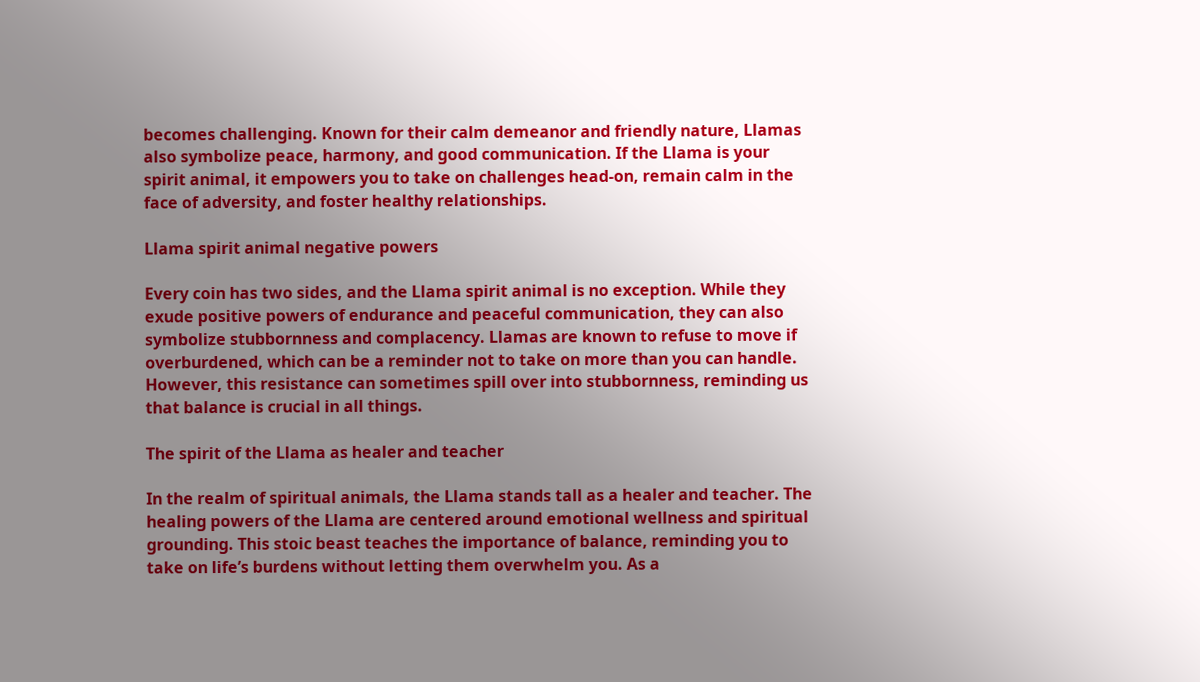becomes challenging. Known for their calm demeanor and friendly nature, Llamas also symbolize peace, harmony, and good communication. If the Llama is your spirit animal, it empowers you to take on challenges head-on, remain calm in the face of adversity, and foster healthy relationships.

Llama spirit animal negative powers

Every coin has two sides, and the Llama spirit animal is no exception. While they exude positive powers of endurance and peaceful communication, they can also symbolize stubbornness and complacency. Llamas are known to refuse to move if overburdened, which can be a reminder not to take on more than you can handle. However, this resistance can sometimes spill over into stubbornness, reminding us that balance is crucial in all things.

The spirit of the Llama as healer and teacher

In the realm of spiritual animals, the Llama stands tall as a healer and teacher. The healing powers of the Llama are centered around emotional wellness and spiritual grounding. This stoic beast teaches the importance of balance, reminding you to take on life’s burdens without letting them overwhelm you. As a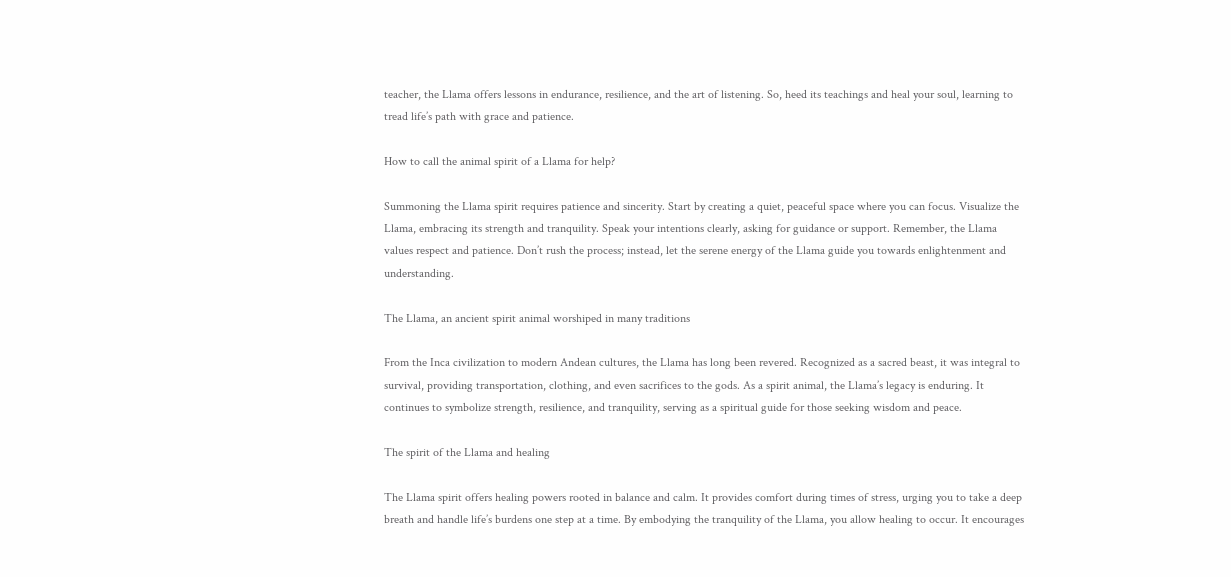teacher, the Llama offers lessons in endurance, resilience, and the art of listening. So, heed its teachings and heal your soul, learning to tread life’s path with grace and patience.

How to call the animal spirit of a Llama for help?

Summoning the Llama spirit requires patience and sincerity. Start by creating a quiet, peaceful space where you can focus. Visualize the Llama, embracing its strength and tranquility. Speak your intentions clearly, asking for guidance or support. Remember, the Llama values respect and patience. Don’t rush the process; instead, let the serene energy of the Llama guide you towards enlightenment and understanding.

The Llama, an ancient spirit animal worshiped in many traditions

From the Inca civilization to modern Andean cultures, the Llama has long been revered. Recognized as a sacred beast, it was integral to survival, providing transportation, clothing, and even sacrifices to the gods. As a spirit animal, the Llama’s legacy is enduring. It continues to symbolize strength, resilience, and tranquility, serving as a spiritual guide for those seeking wisdom and peace.

The spirit of the Llama and healing

The Llama spirit offers healing powers rooted in balance and calm. It provides comfort during times of stress, urging you to take a deep breath and handle life’s burdens one step at a time. By embodying the tranquility of the Llama, you allow healing to occur. It encourages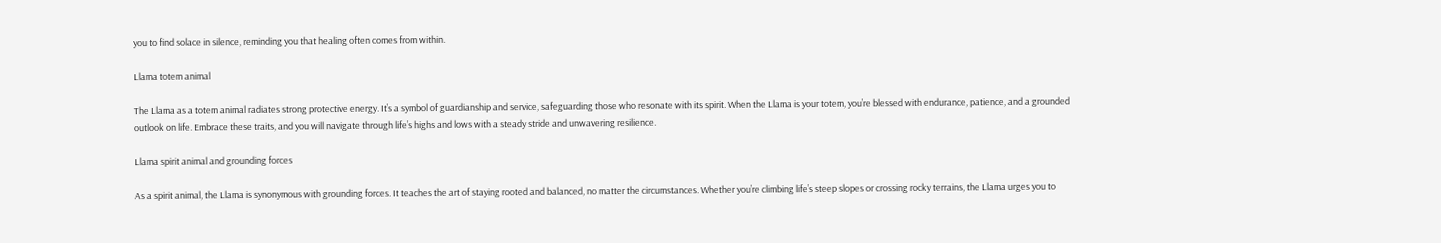you to find solace in silence, reminding you that healing often comes from within.

Llama totem animal

The Llama as a totem animal radiates strong protective energy. It’s a symbol of guardianship and service, safeguarding those who resonate with its spirit. When the Llama is your totem, you’re blessed with endurance, patience, and a grounded outlook on life. Embrace these traits, and you will navigate through life’s highs and lows with a steady stride and unwavering resilience.

Llama spirit animal and grounding forces

As a spirit animal, the Llama is synonymous with grounding forces. It teaches the art of staying rooted and balanced, no matter the circumstances. Whether you’re climbing life’s steep slopes or crossing rocky terrains, the Llama urges you to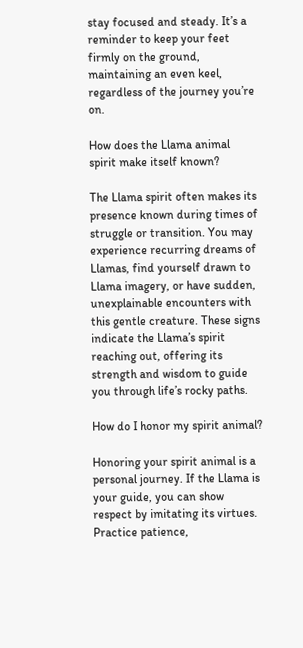stay focused and steady. It’s a reminder to keep your feet firmly on the ground, maintaining an even keel, regardless of the journey you’re on.

How does the Llama animal spirit make itself known?

The Llama spirit often makes its presence known during times of struggle or transition. You may experience recurring dreams of Llamas, find yourself drawn to Llama imagery, or have sudden, unexplainable encounters with this gentle creature. These signs indicate the Llama’s spirit reaching out, offering its strength and wisdom to guide you through life’s rocky paths.

How do I honor my spirit animal?

Honoring your spirit animal is a personal journey. If the Llama is your guide, you can show respect by imitating its virtues. Practice patience,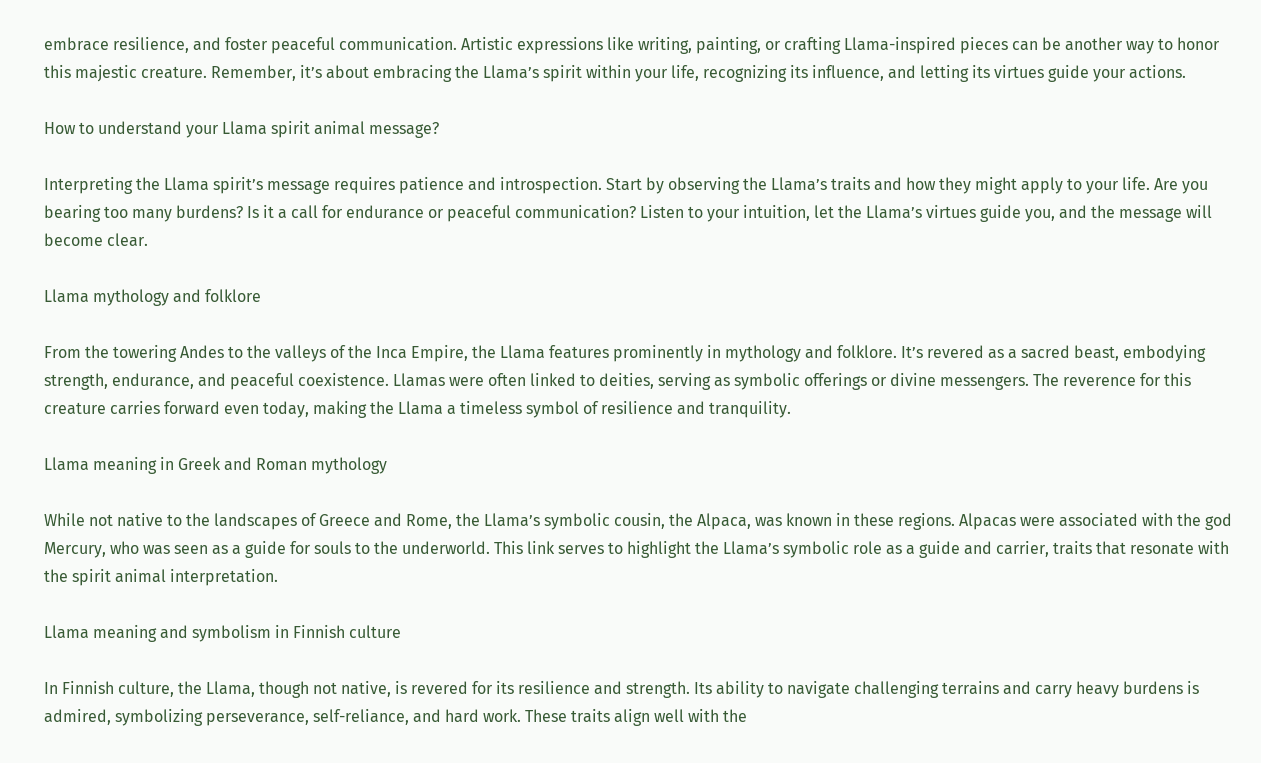embrace resilience, and foster peaceful communication. Artistic expressions like writing, painting, or crafting Llama-inspired pieces can be another way to honor this majestic creature. Remember, it’s about embracing the Llama’s spirit within your life, recognizing its influence, and letting its virtues guide your actions.

How to understand your Llama spirit animal message?

Interpreting the Llama spirit’s message requires patience and introspection. Start by observing the Llama’s traits and how they might apply to your life. Are you bearing too many burdens? Is it a call for endurance or peaceful communication? Listen to your intuition, let the Llama’s virtues guide you, and the message will become clear.

Llama mythology and folklore

From the towering Andes to the valleys of the Inca Empire, the Llama features prominently in mythology and folklore. It’s revered as a sacred beast, embodying strength, endurance, and peaceful coexistence. Llamas were often linked to deities, serving as symbolic offerings or divine messengers. The reverence for this creature carries forward even today, making the Llama a timeless symbol of resilience and tranquility.

Llama meaning in Greek and Roman mythology

While not native to the landscapes of Greece and Rome, the Llama’s symbolic cousin, the Alpaca, was known in these regions. Alpacas were associated with the god Mercury, who was seen as a guide for souls to the underworld. This link serves to highlight the Llama’s symbolic role as a guide and carrier, traits that resonate with the spirit animal interpretation.

Llama meaning and symbolism in Finnish culture

In Finnish culture, the Llama, though not native, is revered for its resilience and strength. Its ability to navigate challenging terrains and carry heavy burdens is admired, symbolizing perseverance, self-reliance, and hard work. These traits align well with the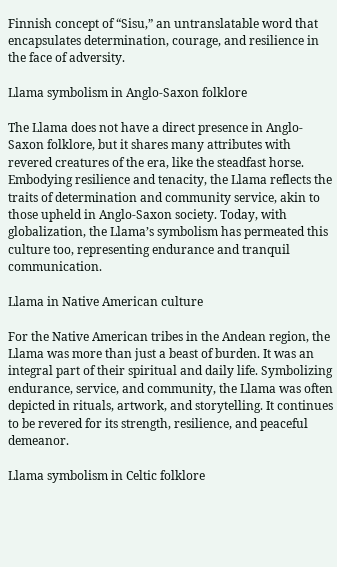Finnish concept of “Sisu,” an untranslatable word that encapsulates determination, courage, and resilience in the face of adversity.

Llama symbolism in Anglo-Saxon folklore

The Llama does not have a direct presence in Anglo-Saxon folklore, but it shares many attributes with revered creatures of the era, like the steadfast horse. Embodying resilience and tenacity, the Llama reflects the traits of determination and community service, akin to those upheld in Anglo-Saxon society. Today, with globalization, the Llama’s symbolism has permeated this culture too, representing endurance and tranquil communication.

Llama in Native American culture

For the Native American tribes in the Andean region, the Llama was more than just a beast of burden. It was an integral part of their spiritual and daily life. Symbolizing endurance, service, and community, the Llama was often depicted in rituals, artwork, and storytelling. It continues to be revered for its strength, resilience, and peaceful demeanor.

Llama symbolism in Celtic folklore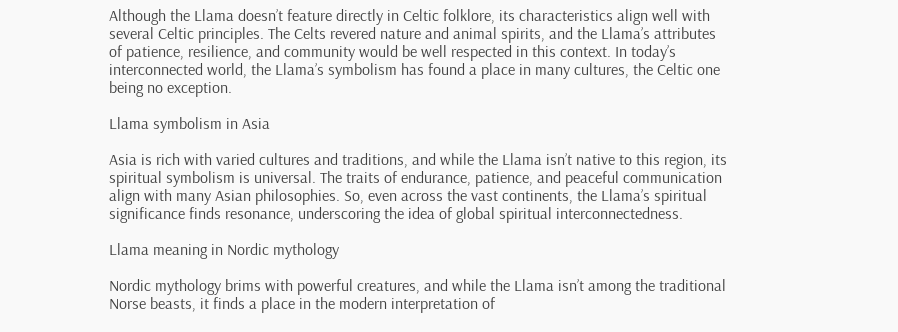Although the Llama doesn’t feature directly in Celtic folklore, its characteristics align well with several Celtic principles. The Celts revered nature and animal spirits, and the Llama’s attributes of patience, resilience, and community would be well respected in this context. In today’s interconnected world, the Llama’s symbolism has found a place in many cultures, the Celtic one being no exception.

Llama symbolism in Asia

Asia is rich with varied cultures and traditions, and while the Llama isn’t native to this region, its spiritual symbolism is universal. The traits of endurance, patience, and peaceful communication align with many Asian philosophies. So, even across the vast continents, the Llama’s spiritual significance finds resonance, underscoring the idea of global spiritual interconnectedness.

Llama meaning in Nordic mythology

Nordic mythology brims with powerful creatures, and while the Llama isn’t among the traditional Norse beasts, it finds a place in the modern interpretation of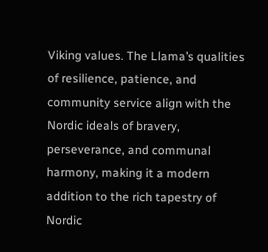Viking values. The Llama’s qualities of resilience, patience, and community service align with the Nordic ideals of bravery, perseverance, and communal harmony, making it a modern addition to the rich tapestry of Nordic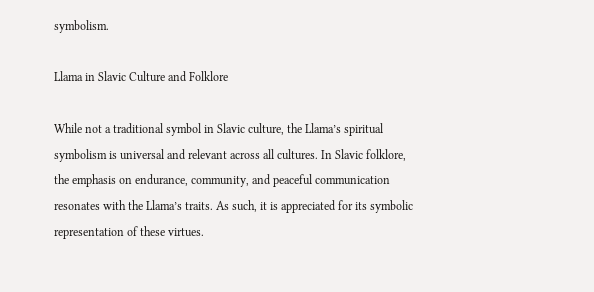symbolism.

Llama in Slavic Culture and Folklore

While not a traditional symbol in Slavic culture, the Llama’s spiritual symbolism is universal and relevant across all cultures. In Slavic folklore, the emphasis on endurance, community, and peaceful communication resonates with the Llama’s traits. As such, it is appreciated for its symbolic representation of these virtues.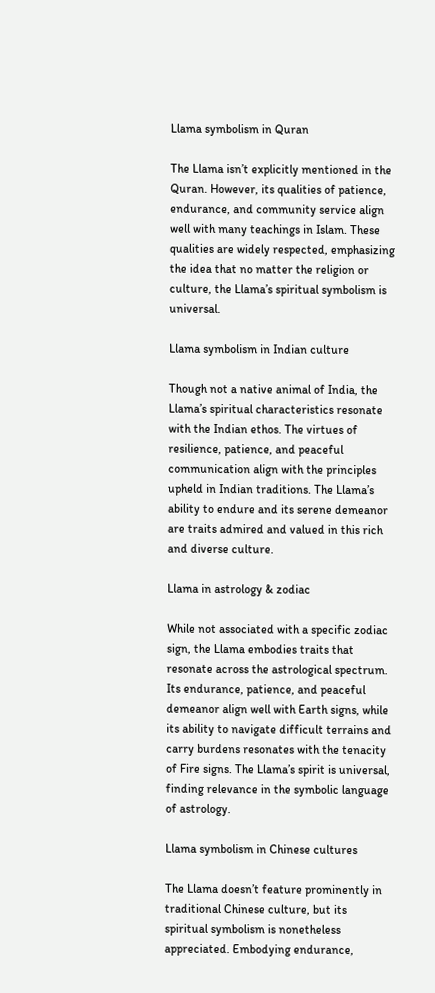Llama symbolism in Quran

The Llama isn’t explicitly mentioned in the Quran. However, its qualities of patience, endurance, and community service align well with many teachings in Islam. These qualities are widely respected, emphasizing the idea that no matter the religion or culture, the Llama’s spiritual symbolism is universal.

Llama symbolism in Indian culture

Though not a native animal of India, the Llama’s spiritual characteristics resonate with the Indian ethos. The virtues of resilience, patience, and peaceful communication align with the principles upheld in Indian traditions. The Llama’s ability to endure and its serene demeanor are traits admired and valued in this rich and diverse culture.

Llama in astrology & zodiac

While not associated with a specific zodiac sign, the Llama embodies traits that resonate across the astrological spectrum. Its endurance, patience, and peaceful demeanor align well with Earth signs, while its ability to navigate difficult terrains and carry burdens resonates with the tenacity of Fire signs. The Llama’s spirit is universal, finding relevance in the symbolic language of astrology.

Llama symbolism in Chinese cultures

The Llama doesn’t feature prominently in traditional Chinese culture, but its spiritual symbolism is nonetheless appreciated. Embodying endurance,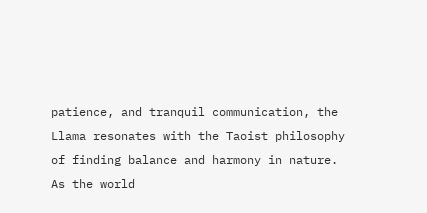patience, and tranquil communication, the Llama resonates with the Taoist philosophy of finding balance and harmony in nature. As the world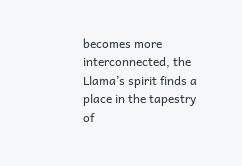becomes more interconnected, the Llama’s spirit finds a place in the tapestry of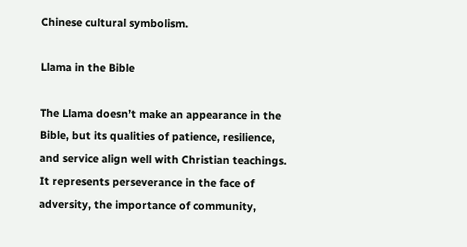Chinese cultural symbolism.

Llama in the Bible

The Llama doesn’t make an appearance in the Bible, but its qualities of patience, resilience, and service align well with Christian teachings. It represents perseverance in the face of adversity, the importance of community,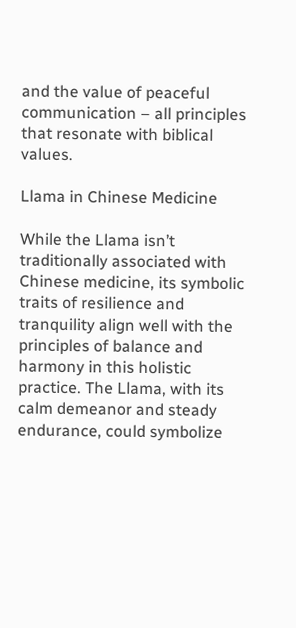and the value of peaceful communication – all principles that resonate with biblical values.

Llama in Chinese Medicine

While the Llama isn’t traditionally associated with Chinese medicine, its symbolic traits of resilience and tranquility align well with the principles of balance and harmony in this holistic practice. The Llama, with its calm demeanor and steady endurance, could symbolize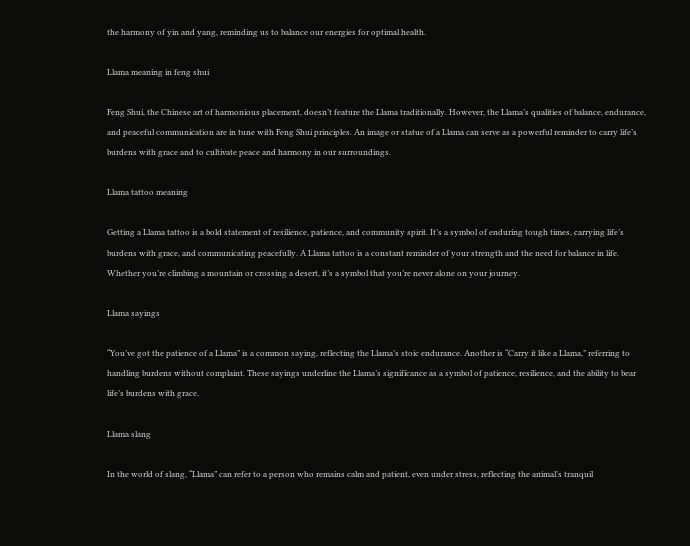the harmony of yin and yang, reminding us to balance our energies for optimal health.

Llama meaning in feng shui

Feng Shui, the Chinese art of harmonious placement, doesn’t feature the Llama traditionally. However, the Llama’s qualities of balance, endurance, and peaceful communication are in tune with Feng Shui principles. An image or statue of a Llama can serve as a powerful reminder to carry life’s burdens with grace and to cultivate peace and harmony in our surroundings.

Llama tattoo meaning

Getting a Llama tattoo is a bold statement of resilience, patience, and community spirit. It’s a symbol of enduring tough times, carrying life’s burdens with grace, and communicating peacefully. A Llama tattoo is a constant reminder of your strength and the need for balance in life. Whether you’re climbing a mountain or crossing a desert, it’s a symbol that you’re never alone on your journey.

Llama sayings

“You’ve got the patience of a Llama” is a common saying, reflecting the Llama’s stoic endurance. Another is “Carry it like a Llama,” referring to handling burdens without complaint. These sayings underline the Llama’s significance as a symbol of patience, resilience, and the ability to bear life’s burdens with grace.

Llama slang

In the world of slang, “Llama” can refer to a person who remains calm and patient, even under stress, reflecting the animal’s tranquil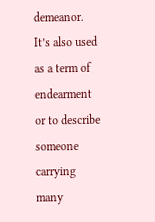demeanor. It’s also used as a term of endearment or to describe someone carrying many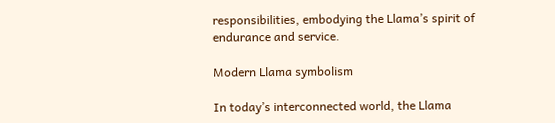responsibilities, embodying the Llama’s spirit of endurance and service.

Modern Llama symbolism

In today’s interconnected world, the Llama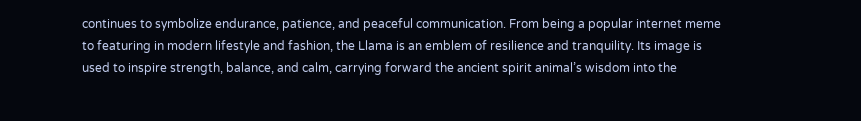continues to symbolize endurance, patience, and peaceful communication. From being a popular internet meme to featuring in modern lifestyle and fashion, the Llama is an emblem of resilience and tranquility. Its image is used to inspire strength, balance, and calm, carrying forward the ancient spirit animal’s wisdom into the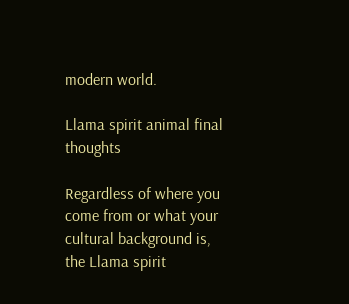modern world.

Llama spirit animal final thoughts

Regardless of where you come from or what your cultural background is, the Llama spirit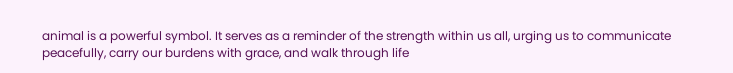animal is a powerful symbol. It serves as a reminder of the strength within us all, urging us to communicate peacefully, carry our burdens with grace, and walk through life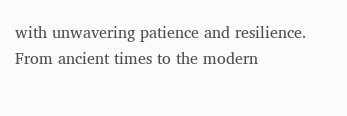with unwavering patience and resilience. From ancient times to the modern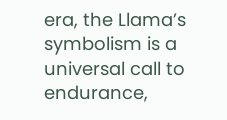era, the Llama’s symbolism is a universal call to endurance,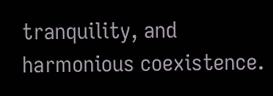tranquility, and harmonious coexistence.